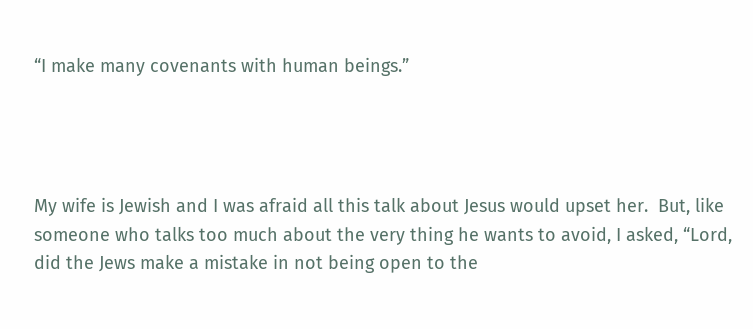“I make many covenants with human beings.”




My wife is Jewish and I was afraid all this talk about Jesus would upset her.  But, like someone who talks too much about the very thing he wants to avoid, I asked, “Lord, did the Jews make a mistake in not being open to the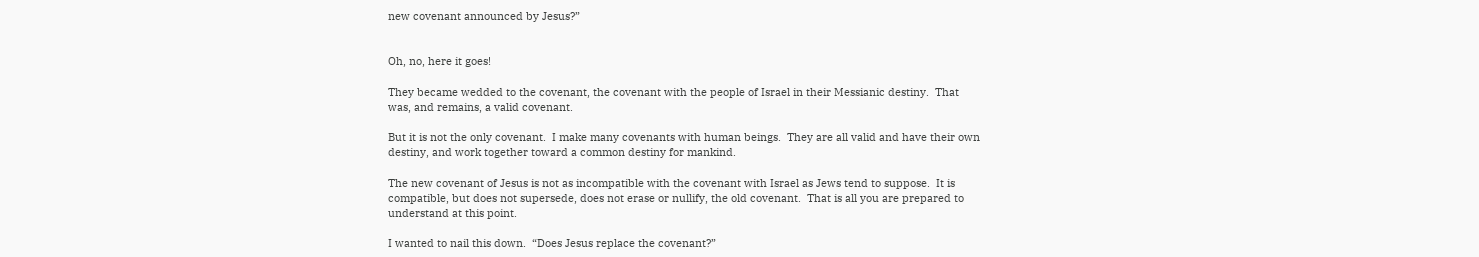new covenant announced by Jesus?”


Oh, no, here it goes!

They became wedded to the covenant, the covenant with the people of Israel in their Messianic destiny.  That was, and remains, a valid covenant.

But it is not the only covenant.  I make many covenants with human beings.  They are all valid and have their own destiny, and work together toward a common destiny for mankind.

The new covenant of Jesus is not as incompatible with the covenant with Israel as Jews tend to suppose.  It is compatible, but does not supersede, does not erase or nullify, the old covenant.  That is all you are prepared to understand at this point.

I wanted to nail this down.  “Does Jesus replace the covenant?”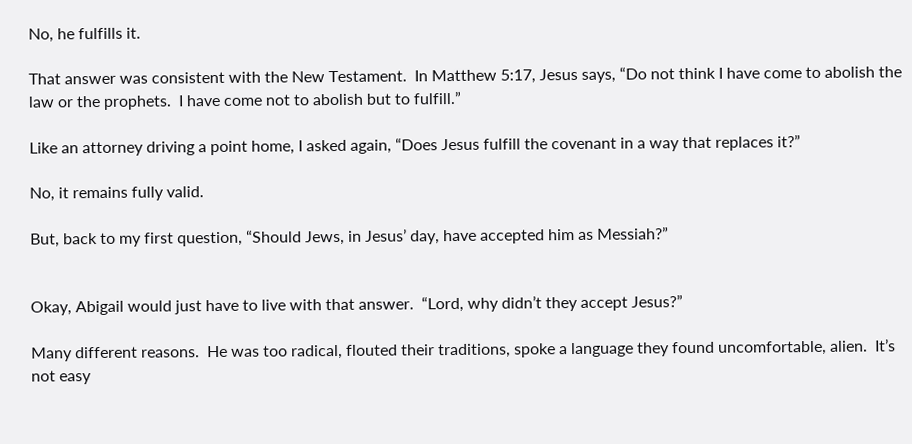No, he fulfills it.

That answer was consistent with the New Testament.  In Matthew 5:17, Jesus says, “Do not think I have come to abolish the law or the prophets.  I have come not to abolish but to fulfill.”

Like an attorney driving a point home, I asked again, “Does Jesus fulfill the covenant in a way that replaces it?”

No, it remains fully valid.

But, back to my first question, “Should Jews, in Jesus’ day, have accepted him as Messiah?”


Okay, Abigail would just have to live with that answer.  “Lord, why didn’t they accept Jesus?”

Many different reasons.  He was too radical, flouted their traditions, spoke a language they found uncomfortable, alien.  It’s not easy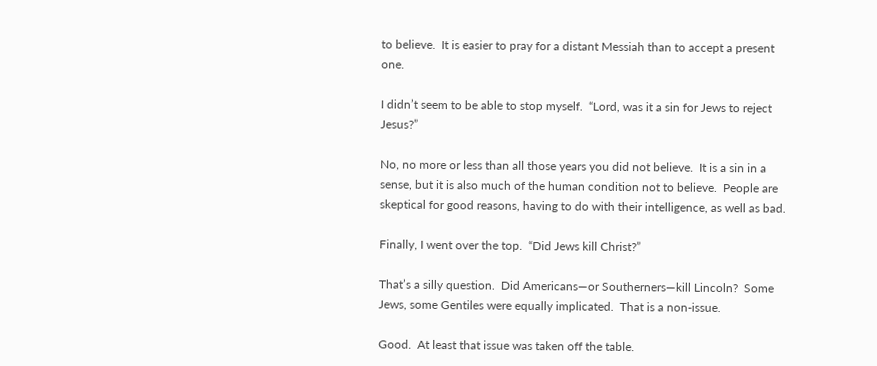to believe.  It is easier to pray for a distant Messiah than to accept a present one.

I didn’t seem to be able to stop myself.  “Lord, was it a sin for Jews to reject Jesus?”

No, no more or less than all those years you did not believe.  It is a sin in a sense, but it is also much of the human condition not to believe.  People are skeptical for good reasons, having to do with their intelligence, as well as bad.

Finally, I went over the top.  “Did Jews kill Christ?”

That’s a silly question.  Did Americans—or Southerners—kill Lincoln?  Some Jews, some Gentiles were equally implicated.  That is a non-issue.

Good.  At least that issue was taken off the table.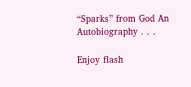“Sparks” from God An Autobiography . . .

Enjoy flash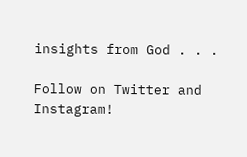insights from God . . .

Follow on Twitter and Instagram!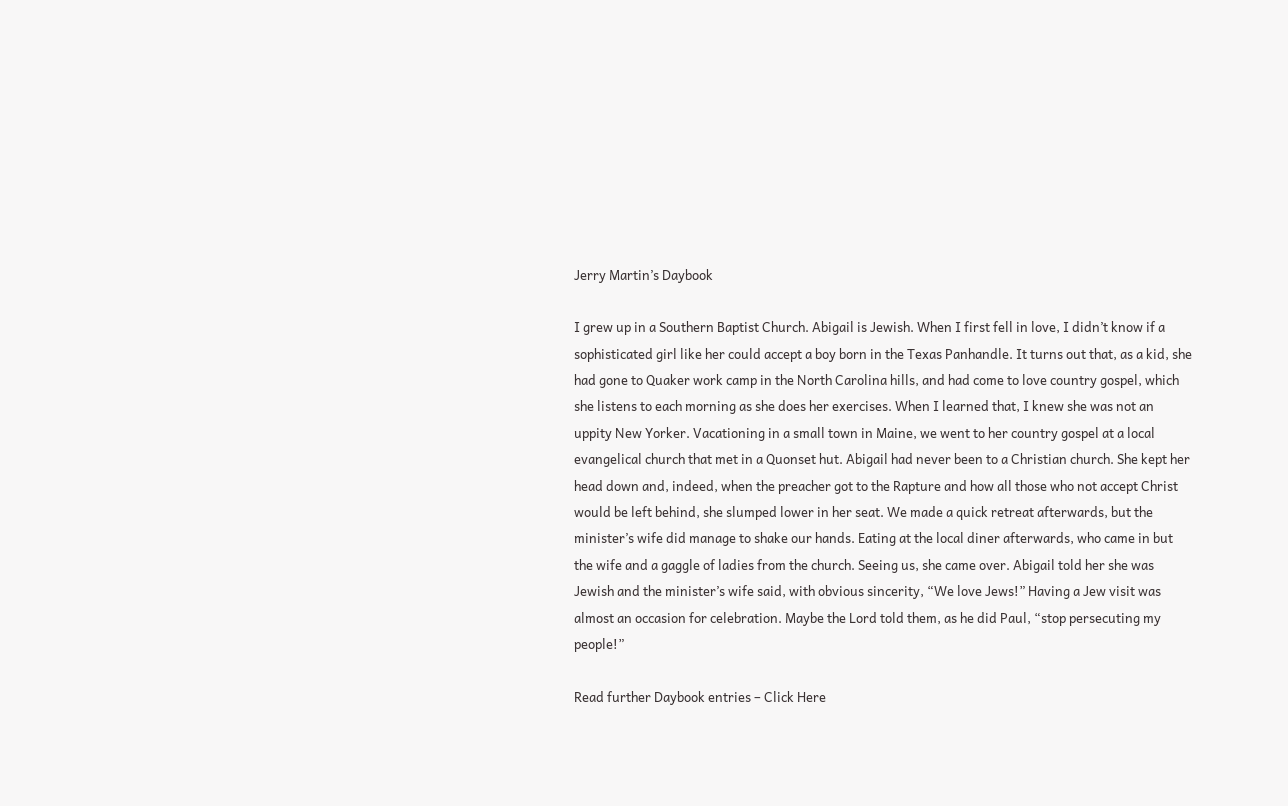Jerry Martin’s Daybook

I grew up in a Southern Baptist Church. Abigail is Jewish. When I first fell in love, I didn’t know if a sophisticated girl like her could accept a boy born in the Texas Panhandle. It turns out that, as a kid, she had gone to Quaker work camp in the North Carolina hills, and had come to love country gospel, which she listens to each morning as she does her exercises. When I learned that, I knew she was not an uppity New Yorker. Vacationing in a small town in Maine, we went to her country gospel at a local evangelical church that met in a Quonset hut. Abigail had never been to a Christian church. She kept her head down and, indeed, when the preacher got to the Rapture and how all those who not accept Christ would be left behind, she slumped lower in her seat. We made a quick retreat afterwards, but the minister’s wife did manage to shake our hands. Eating at the local diner afterwards, who came in but the wife and a gaggle of ladies from the church. Seeing us, she came over. Abigail told her she was Jewish and the minister’s wife said, with obvious sincerity, “We love Jews!” Having a Jew visit was almost an occasion for celebration. Maybe the Lord told them, as he did Paul, “stop persecuting my people!”

Read further Daybook entries – Click Here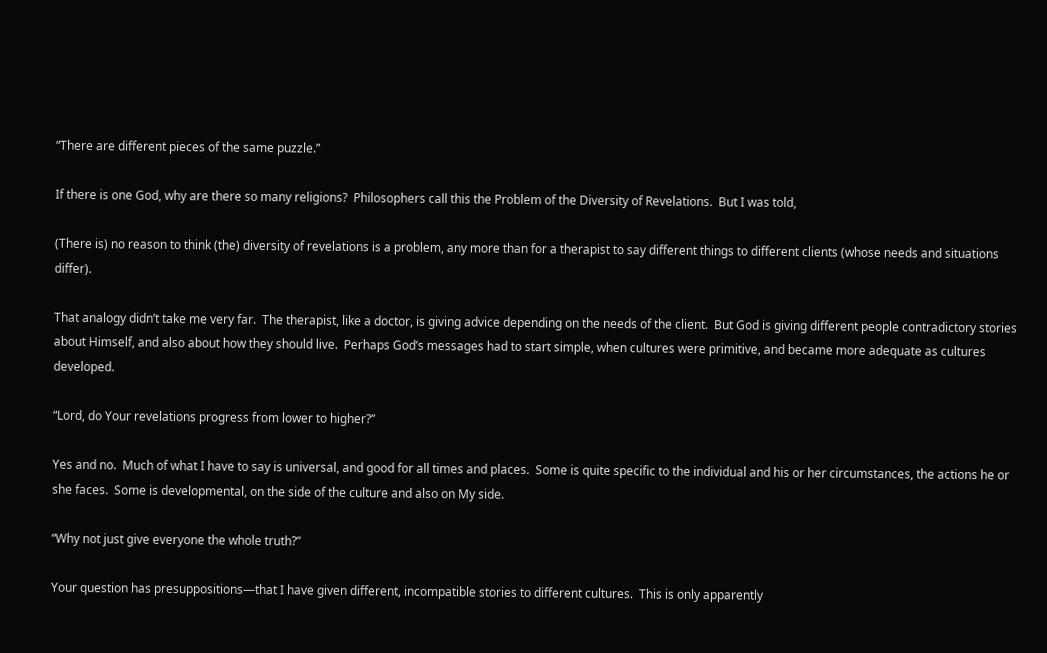“There are different pieces of the same puzzle.”

If there is one God, why are there so many religions?  Philosophers call this the Problem of the Diversity of Revelations.  But I was told,

(There is) no reason to think (the) diversity of revelations is a problem, any more than for a therapist to say different things to different clients (whose needs and situations differ).

That analogy didn’t take me very far.  The therapist, like a doctor, is giving advice depending on the needs of the client.  But God is giving different people contradictory stories about Himself, and also about how they should live.  Perhaps God’s messages had to start simple, when cultures were primitive, and became more adequate as cultures developed.

“Lord, do Your revelations progress from lower to higher?”

Yes and no.  Much of what I have to say is universal, and good for all times and places.  Some is quite specific to the individual and his or her circumstances, the actions he or she faces.  Some is developmental, on the side of the culture and also on My side.

“Why not just give everyone the whole truth?”

Your question has presuppositions—that I have given different, incompatible stories to different cultures.  This is only apparently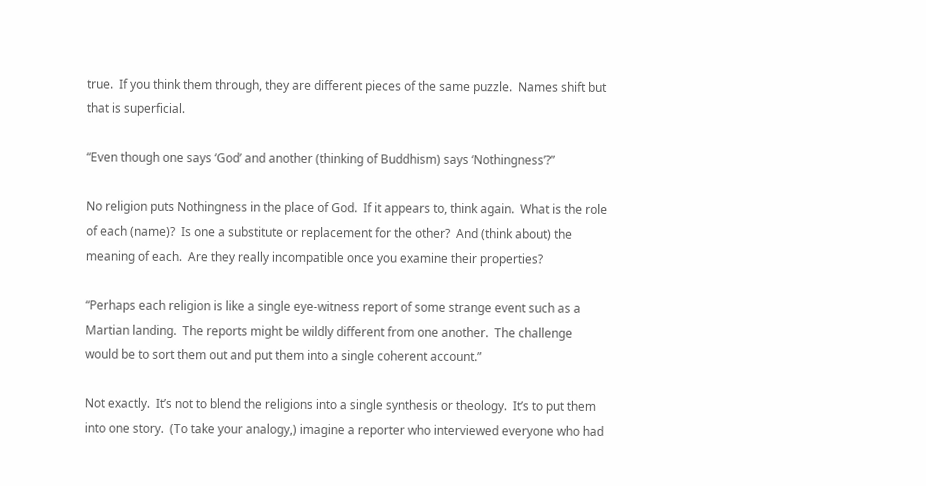true.  If you think them through, they are different pieces of the same puzzle.  Names shift but that is superficial.

“Even though one says ‘God’ and another (thinking of Buddhism) says ‘Nothingness’?”

No religion puts Nothingness in the place of God.  If it appears to, think again.  What is the role of each (name)?  Is one a substitute or replacement for the other?  And (think about) the meaning of each.  Are they really incompatible once you examine their properties?

“Perhaps each religion is like a single eye-witness report of some strange event such as a Martian landing.  The reports might be wildly different from one another.  The challenge would be to sort them out and put them into a single coherent account.”

Not exactly.  It’s not to blend the religions into a single synthesis or theology.  It’s to put them into one story.  (To take your analogy,) imagine a reporter who interviewed everyone who had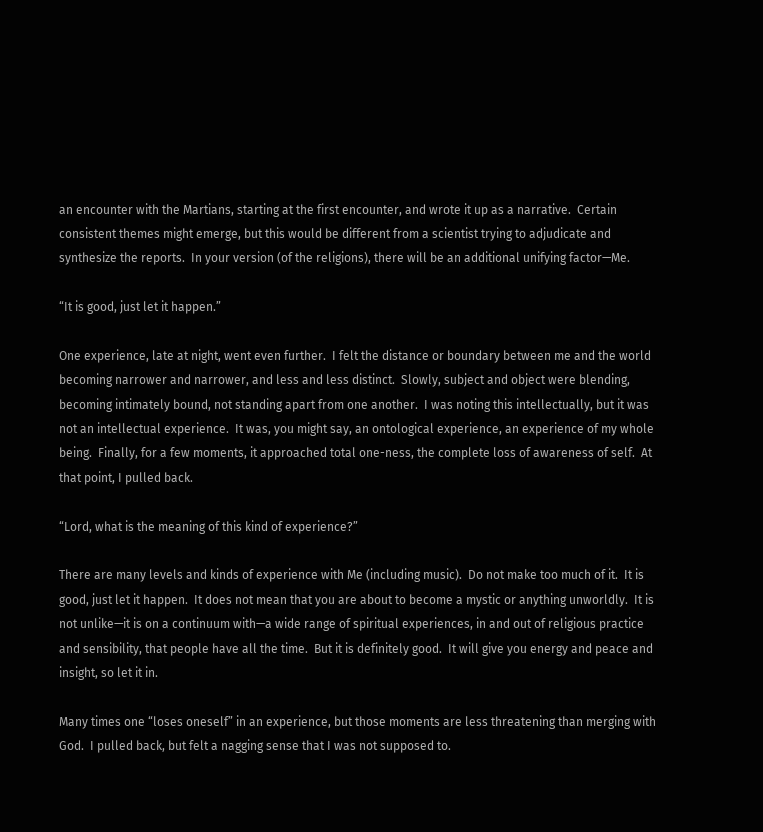an encounter with the Martians, starting at the first encounter, and wrote it up as a narrative.  Certain consistent themes might emerge, but this would be different from a scientist trying to adjudicate and synthesize the reports.  In your version (of the religions), there will be an additional unifying factor—Me.

“It is good, just let it happen.”

One experience, late at night, went even further.  I felt the distance or boundary between me and the world becoming narrower and narrower, and less and less distinct.  Slowly, subject and object were blending, becoming intimately bound, not standing apart from one another.  I was noting this intellectually, but it was not an intellectual experience.  It was, you might say, an ontological experience, an experience of my whole being.  Finally, for a few moments, it approached total one-ness, the complete loss of awareness of self.  At that point, I pulled back.

“Lord, what is the meaning of this kind of experience?”

There are many levels and kinds of experience with Me (including music).  Do not make too much of it.  It is good, just let it happen.  It does not mean that you are about to become a mystic or anything unworldly.  It is not unlike—it is on a continuum with—a wide range of spiritual experiences, in and out of religious practice and sensibility, that people have all the time.  But it is definitely good.  It will give you energy and peace and insight, so let it in.

Many times one “loses oneself” in an experience, but those moments are less threatening than merging with God.  I pulled back, but felt a nagging sense that I was not supposed to.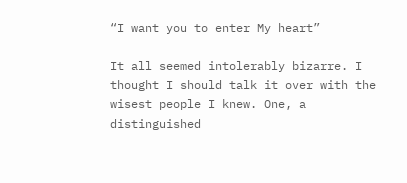“I want you to enter My heart”

It all seemed intolerably bizarre. I thought I should talk it over with the wisest people I knew. One, a distinguished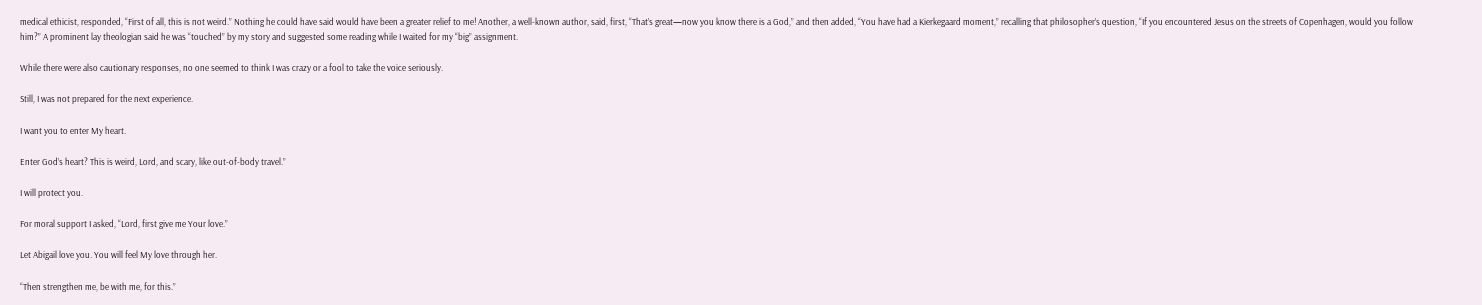medical ethicist, responded, “First of all, this is not weird.” Nothing he could have said would have been a greater relief to me! Another, a well-known author, said, first, “That’s great—now you know there is a God,” and then added, “You have had a Kierkegaard moment,” recalling that philosopher’s question, “If you encountered Jesus on the streets of Copenhagen, would you follow him?” A prominent lay theologian said he was “touched” by my story and suggested some reading while I waited for my “big” assignment.

While there were also cautionary responses, no one seemed to think I was crazy or a fool to take the voice seriously.

Still, I was not prepared for the next experience.

I want you to enter My heart.

Enter God’s heart? This is weird, Lord, and scary, like out-of-body travel.”

I will protect you.

For moral support I asked, “Lord, first give me Your love.”

Let Abigail love you. You will feel My love through her.

“Then strengthen me, be with me, for this.”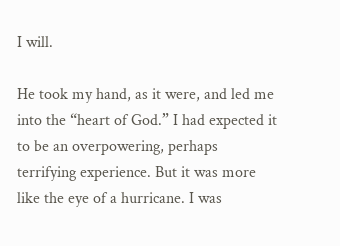I will.

He took my hand, as it were, and led me into the “heart of God.” I had expected it to be an overpowering, perhaps terrifying experience. But it was more like the eye of a hurricane. I was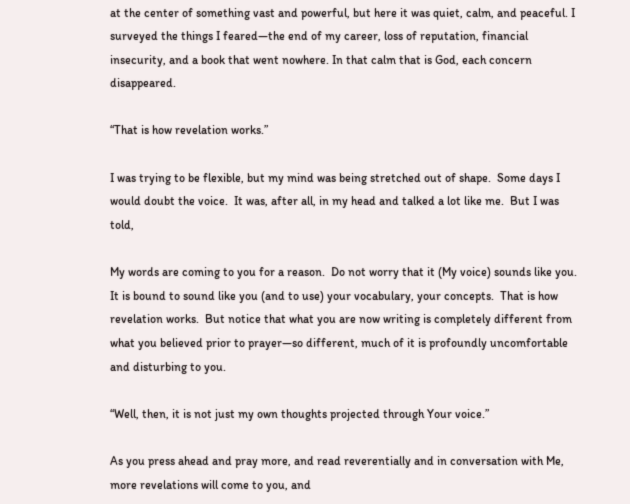at the center of something vast and powerful, but here it was quiet, calm, and peaceful. I surveyed the things I feared—the end of my career, loss of reputation, financial insecurity, and a book that went nowhere. In that calm that is God, each concern disappeared.

“That is how revelation works.”

I was trying to be flexible, but my mind was being stretched out of shape.  Some days I would doubt the voice.  It was, after all, in my head and talked a lot like me.  But I was told,

My words are coming to you for a reason.  Do not worry that it (My voice) sounds like you.  It is bound to sound like you (and to use) your vocabulary, your concepts.  That is how revelation works.  But notice that what you are now writing is completely different from what you believed prior to prayer—so different, much of it is profoundly uncomfortable and disturbing to you.

“Well, then, it is not just my own thoughts projected through Your voice.”

As you press ahead and pray more, and read reverentially and in conversation with Me, more revelations will come to you, and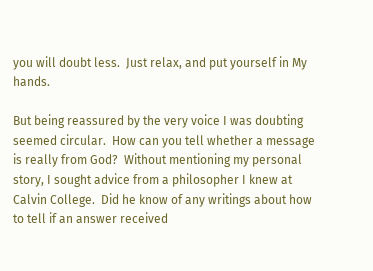you will doubt less.  Just relax, and put yourself in My hands.

But being reassured by the very voice I was doubting seemed circular.  How can you tell whether a message is really from God?  Without mentioning my personal story, I sought advice from a philosopher I knew at Calvin College.  Did he know of any writings about how to tell if an answer received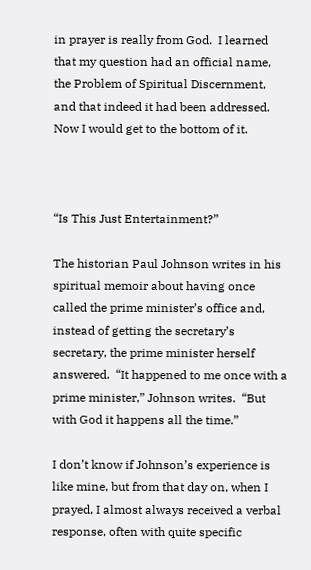in prayer is really from God.  I learned that my question had an official name, the Problem of Spiritual Discernment, and that indeed it had been addressed.  Now I would get to the bottom of it.



“Is This Just Entertainment?”

The historian Paul Johnson writes in his spiritual memoir about having once called the prime minister’s office and, instead of getting the secretary’s secretary, the prime minister herself answered.  “It happened to me once with a prime minister,” Johnson writes.  “But with God it happens all the time.”

I don’t know if Johnson’s experience is like mine, but from that day on, when I prayed, I almost always received a verbal response, often with quite specific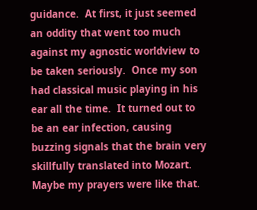guidance.  At first, it just seemed an oddity that went too much against my agnostic worldview to be taken seriously.  Once my son had classical music playing in his ear all the time.  It turned out to be an ear infection, causing buzzing signals that the brain very skillfully translated into Mozart.  Maybe my prayers were like that.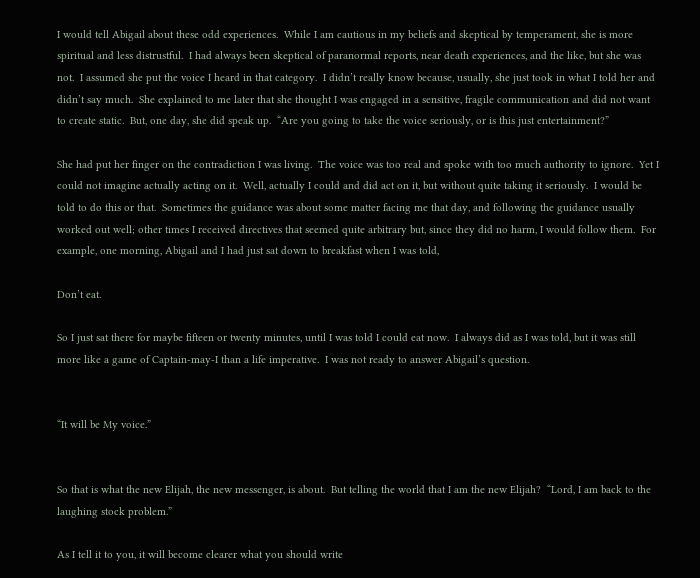I would tell Abigail about these odd experiences.  While I am cautious in my beliefs and skeptical by temperament, she is more spiritual and less distrustful.  I had always been skeptical of paranormal reports, near death experiences, and the like, but she was not.  I assumed she put the voice I heard in that category.  I didn’t really know because, usually, she just took in what I told her and didn’t say much.  She explained to me later that she thought I was engaged in a sensitive, fragile communication and did not want to create static.  But, one day, she did speak up.  “Are you going to take the voice seriously, or is this just entertainment?”

She had put her finger on the contradiction I was living.  The voice was too real and spoke with too much authority to ignore.  Yet I could not imagine actually acting on it.  Well, actually I could and did act on it, but without quite taking it seriously.  I would be told to do this or that.  Sometimes the guidance was about some matter facing me that day, and following the guidance usually worked out well; other times I received directives that seemed quite arbitrary but, since they did no harm, I would follow them.  For example, one morning, Abigail and I had just sat down to breakfast when I was told,

Don’t eat.

So I just sat there for maybe fifteen or twenty minutes, until I was told I could eat now.  I always did as I was told, but it was still more like a game of Captain-may-I than a life imperative.  I was not ready to answer Abigail’s question.


“It will be My voice.”


So that is what the new Elijah, the new messenger, is about.  But telling the world that I am the new Elijah?  “Lord, I am back to the laughing stock problem.”

As I tell it to you, it will become clearer what you should write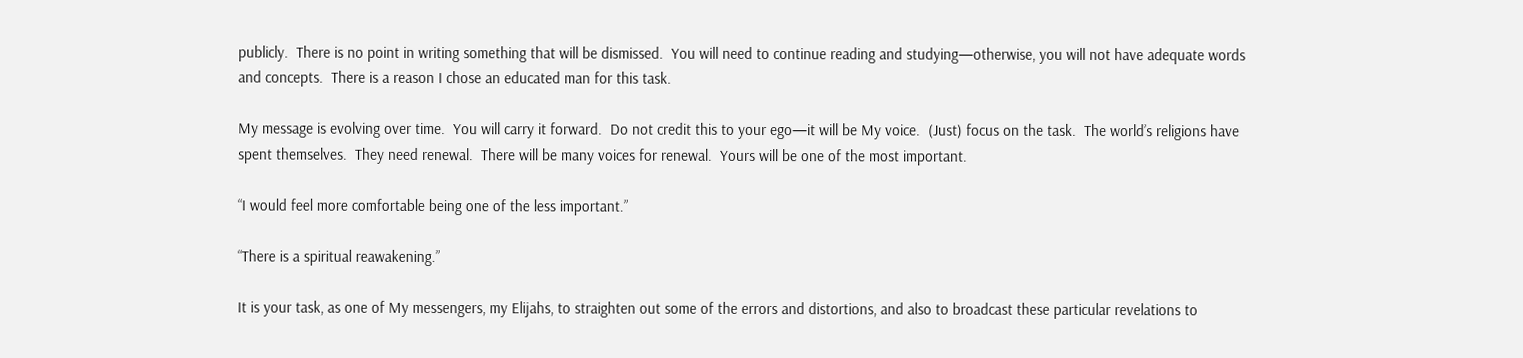publicly.  There is no point in writing something that will be dismissed.  You will need to continue reading and studying—otherwise, you will not have adequate words and concepts.  There is a reason I chose an educated man for this task.

My message is evolving over time.  You will carry it forward.  Do not credit this to your ego—it will be My voice.  (Just) focus on the task.  The world’s religions have spent themselves.  They need renewal.  There will be many voices for renewal.  Yours will be one of the most important.

“I would feel more comfortable being one of the less important.”

“There is a spiritual reawakening.”

It is your task, as one of My messengers, my Elijahs, to straighten out some of the errors and distortions, and also to broadcast these particular revelations to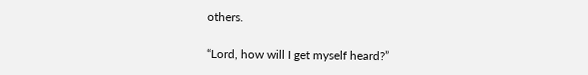others.

“Lord, how will I get myself heard?”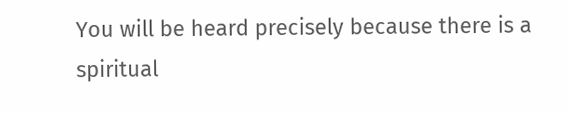You will be heard precisely because there is a spiritual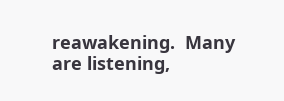reawakening.  Many are listening,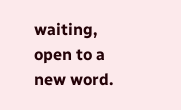waiting, open to a new word.